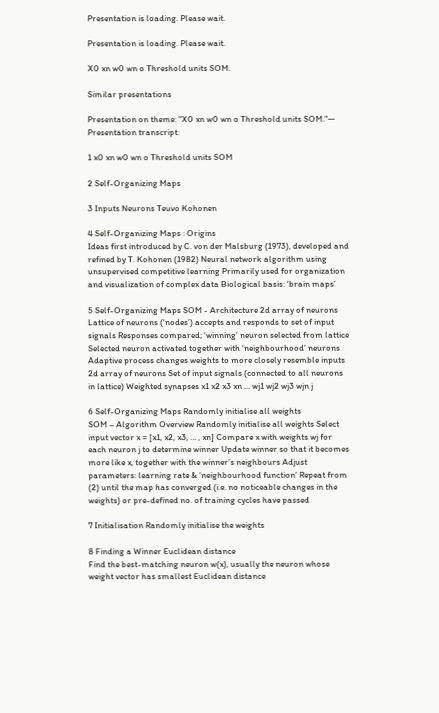Presentation is loading. Please wait.

Presentation is loading. Please wait.

X0 xn w0 wn o Threshold units SOM.

Similar presentations

Presentation on theme: "X0 xn w0 wn o Threshold units SOM."— Presentation transcript:

1 x0 xn w0 wn o Threshold units SOM

2 Self-Organizing Maps

3 Inputs Neurons Teuvo Kohonen

4 Self-Organizing Maps : Origins
Ideas first introduced by C. von der Malsburg (1973), developed and refined by T. Kohonen (1982) Neural network algorithm using unsupervised competitive learning Primarily used for organization and visualization of complex data Biological basis: ‘brain maps’

5 Self-Organizing Maps SOM - Architecture 2d array of neurons
Lattice of neurons (‘nodes’) accepts and responds to set of input signals Responses compared; ‘winning’ neuron selected from lattice Selected neuron activated together with ‘neighbourhood’ neurons Adaptive process changes weights to more closely resemble inputs 2d array of neurons Set of input signals (connected to all neurons in lattice) Weighted synapses x1 x2 x3 xn ... wj1 wj2 wj3 wjn j

6 Self-Organizing Maps Randomly initialise all weights
SOM – Algorithm Overview Randomly initialise all weights Select input vector x = [x1, x2, x3, … , xn] Compare x with weights wj for each neuron j to determine winner Update winner so that it becomes more like x, together with the winner’s neighbours Adjust parameters: learning rate & ‘neighbourhood function’ Repeat from (2) until the map has converged (i.e. no noticeable changes in the weights) or pre-defined no. of training cycles have passed

7 Initialisation Randomly initialise the weights

8 Finding a Winner Euclidean distance
Find the best-matching neuron w(x), usually the neuron whose weight vector has smallest Euclidean distance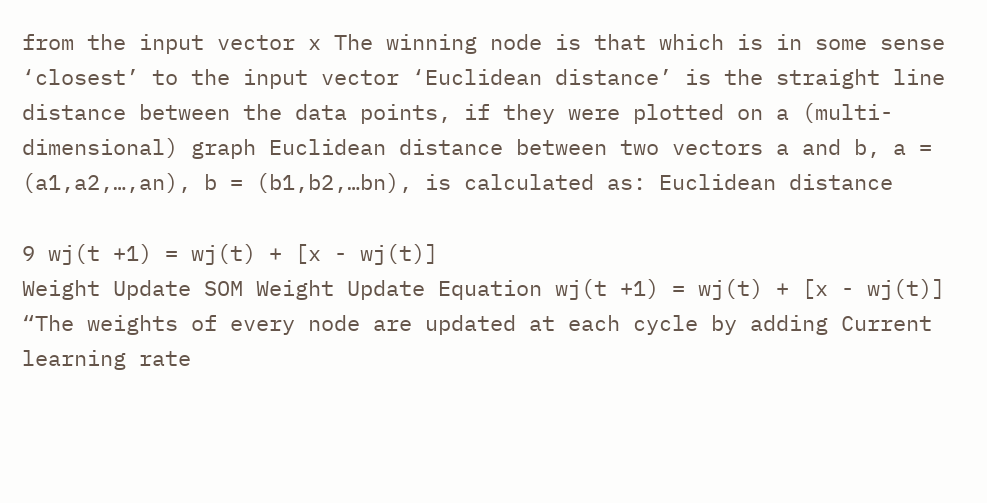from the input vector x The winning node is that which is in some sense ‘closest’ to the input vector ‘Euclidean distance’ is the straight line distance between the data points, if they were plotted on a (multi-dimensional) graph Euclidean distance between two vectors a and b, a = (a1,a2,…,an), b = (b1,b2,…bn), is calculated as: Euclidean distance

9 wj(t +1) = wj(t) + [x - wj(t)]
Weight Update SOM Weight Update Equation wj(t +1) = wj(t) + [x - wj(t)] “The weights of every node are updated at each cycle by adding Current learning rate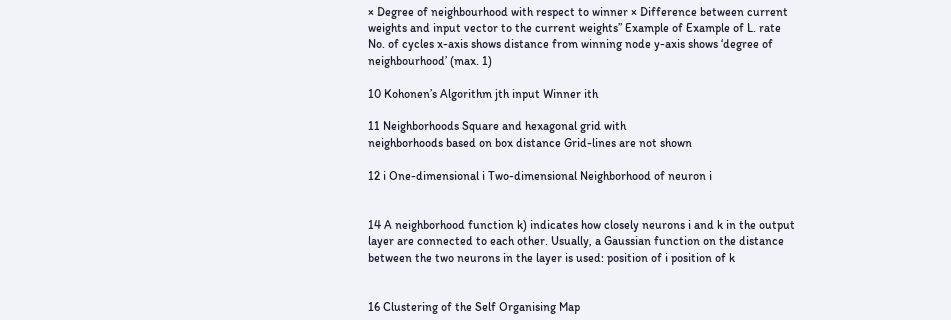× Degree of neighbourhood with respect to winner × Difference between current weights and input vector to the current weights” Example of Example of L. rate No. of cycles x-axis shows distance from winning node y-axis shows ‘degree of neighbourhood’ (max. 1)

10 Kohonen’s Algorithm jth input Winner ith

11 Neighborhoods Square and hexagonal grid with
neighborhoods based on box distance Grid-lines are not shown

12 i One-dimensional i Two-dimensional Neighborhood of neuron i


14 A neighborhood function k) indicates how closely neurons i and k in the output layer are connected to each other. Usually, a Gaussian function on the distance between the two neurons in the layer is used: position of i position of k


16 Clustering of the Self Organising Map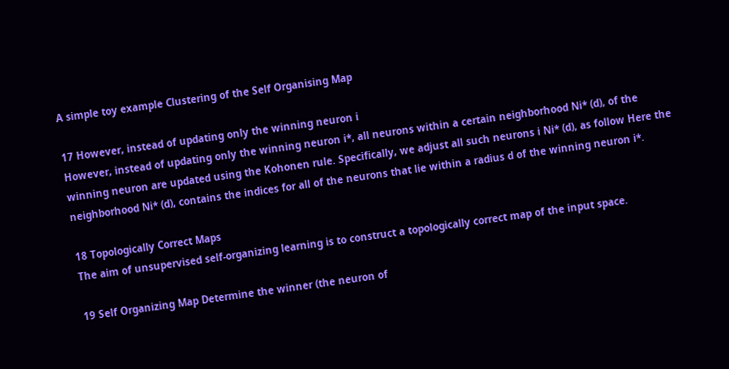A simple toy example Clustering of the Self Organising Map

17 However, instead of updating only the winning neuron i
However, instead of updating only the winning neuron i*, all neurons within a certain neighborhood Ni* (d), of the winning neuron are updated using the Kohonen rule. Specifically, we adjust all such neurons i Ni* (d), as follow Here the neighborhood Ni* (d), contains the indices for all of the neurons that lie within a radius d of the winning neuron i*.

18 Topologically Correct Maps
The aim of unsupervised self-organizing learning is to construct a topologically correct map of the input space.

19 Self Organizing Map Determine the winner (the neuron of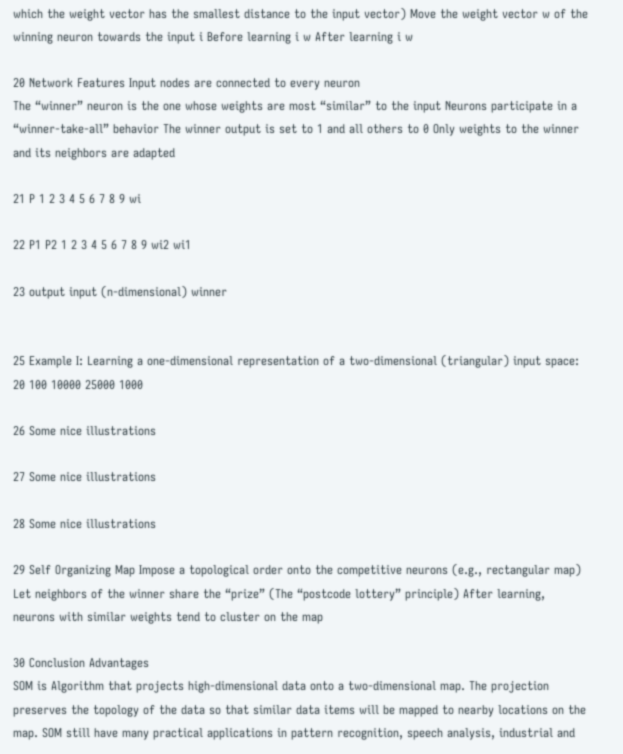which the weight vector has the smallest distance to the input vector) Move the weight vector w of the winning neuron towards the input i Before learning i w After learning i w

20 Network Features Input nodes are connected to every neuron
The “winner” neuron is the one whose weights are most “similar” to the input Neurons participate in a “winner-take-all” behavior The winner output is set to 1 and all others to 0 Only weights to the winner and its neighbors are adapted

21 P 1 2 3 4 5 6 7 8 9 wi

22 P1 P2 1 2 3 4 5 6 7 8 9 wi2 wi1

23 output input (n-dimensional) winner


25 Example I: Learning a one-dimensional representation of a two-dimensional (triangular) input space:
20 100 10000 25000 1000

26 Some nice illustrations

27 Some nice illustrations

28 Some nice illustrations

29 Self Organizing Map Impose a topological order onto the competitive neurons (e.g., rectangular map) Let neighbors of the winner share the “prize” (The “postcode lottery” principle) After learning, neurons with similar weights tend to cluster on the map

30 Conclusion Advantages
SOM is Algorithm that projects high-dimensional data onto a two-dimensional map. The projection preserves the topology of the data so that similar data items will be mapped to nearby locations on the map. SOM still have many practical applications in pattern recognition, speech analysis, industrial and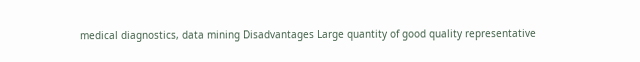medical diagnostics, data mining Disadvantages Large quantity of good quality representative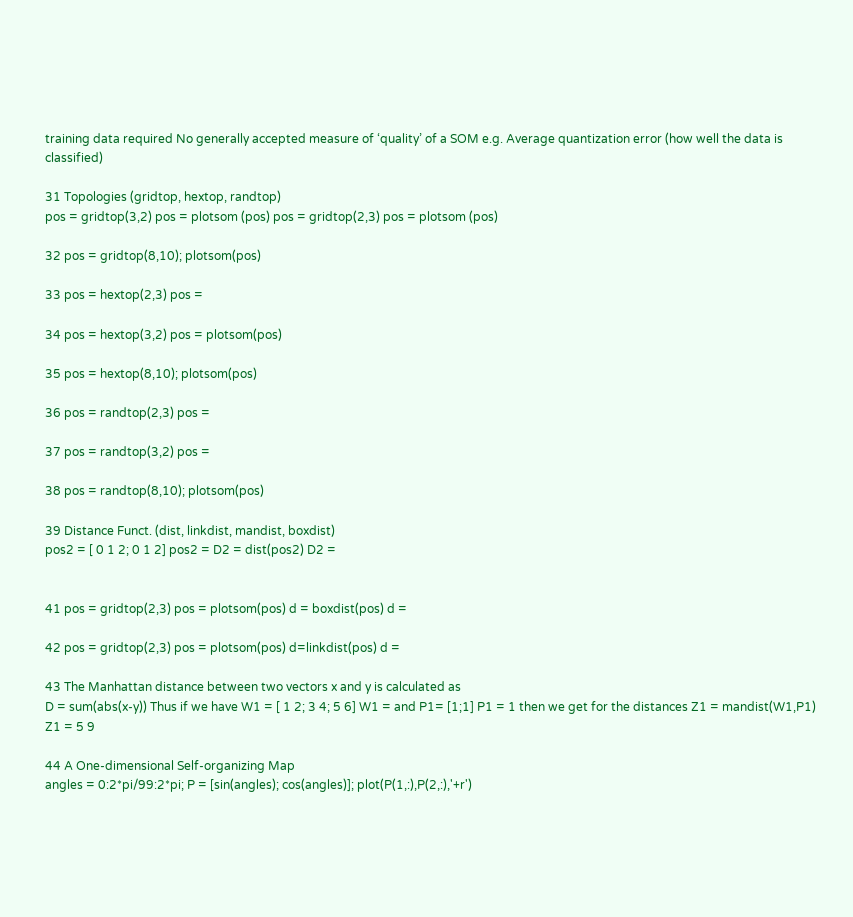training data required No generally accepted measure of ‘quality’ of a SOM e.g. Average quantization error (how well the data is classified)

31 Topologies (gridtop, hextop, randtop)
pos = gridtop(3,2) pos = plotsom (pos) pos = gridtop(2,3) pos = plotsom (pos)

32 pos = gridtop(8,10); plotsom(pos)

33 pos = hextop(2,3) pos =

34 pos = hextop(3,2) pos = plotsom(pos)

35 pos = hextop(8,10); plotsom(pos)

36 pos = randtop(2,3) pos =

37 pos = randtop(3,2) pos =

38 pos = randtop(8,10); plotsom(pos)

39 Distance Funct. (dist, linkdist, mandist, boxdist)
pos2 = [ 0 1 2; 0 1 2] pos2 = D2 = dist(pos2) D2 =


41 pos = gridtop(2,3) pos = plotsom(pos) d = boxdist(pos) d =

42 pos = gridtop(2,3) pos = plotsom(pos) d=linkdist(pos) d =

43 The Manhattan distance between two vectors x and y is calculated as
D = sum(abs(x-y)) Thus if we have W1 = [ 1 2; 3 4; 5 6] W1 = and P1= [1;1] P1 = 1 then we get for the distances Z1 = mandist(W1,P1) Z1 = 5 9

44 A One-dimensional Self-organizing Map
angles = 0:2*pi/99:2*pi; P = [sin(angles); cos(angles)]; plot(P(1,:),P(2,:),'+r')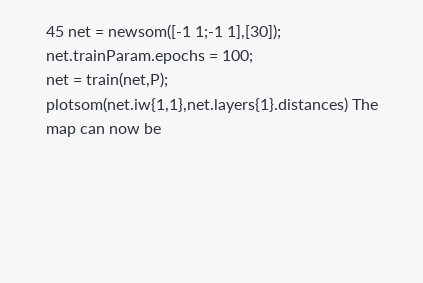45 net = newsom([-1 1;-1 1],[30]); net.trainParam.epochs = 100;
net = train(net,P); plotsom(net.iw{1,1},net.layers{1}.distances) The map can now be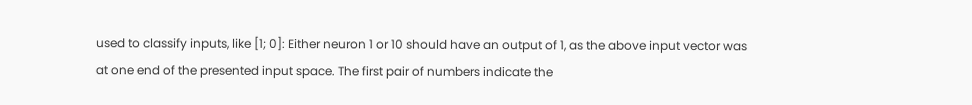used to classify inputs, like [1; 0]: Either neuron 1 or 10 should have an output of 1, as the above input vector was at one end of the presented input space. The first pair of numbers indicate the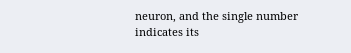neuron, and the single number indicates its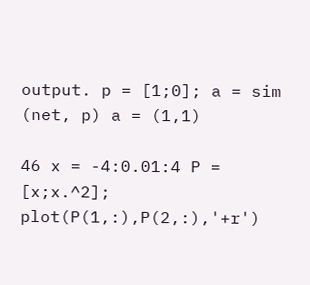output. p = [1;0]; a = sim (net, p) a = (1,1)

46 x = -4:0.01:4 P = [x;x.^2]; plot(P(1,:),P(2,:),'+r')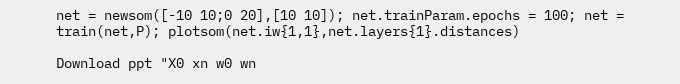net = newsom([-10 10;0 20],[10 10]); net.trainParam.epochs = 100; net = train(net,P); plotsom(net.iw{1,1},net.layers{1}.distances)

Download ppt "X0 xn w0 wn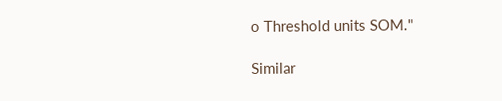o Threshold units SOM."

Similar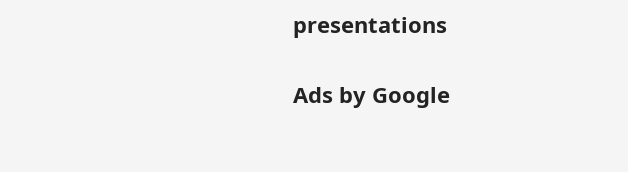presentations

Ads by Google